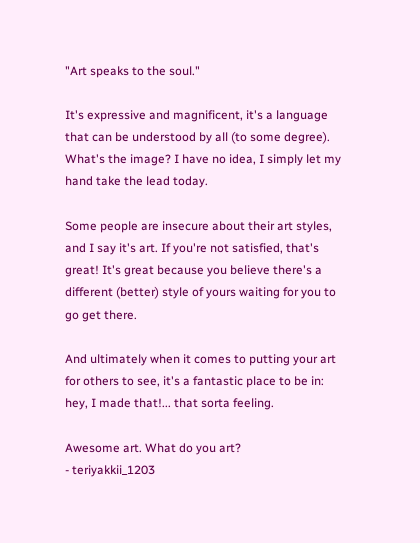"Art speaks to the soul."

It's expressive and magnificent, it's a language that can be understood by all (to some degree). What's the image? I have no idea, I simply let my hand take the lead today.

Some people are insecure about their art styles, and I say it's art. If you're not satisfied, that's great! It's great because you believe there's a different (better) style of yours waiting for you to go get there.

And ultimately when it comes to putting your art for others to see, it's a fantastic place to be in: hey, I made that!... that sorta feeling.

Awesome art. What do you art?
- teriyakkii_1203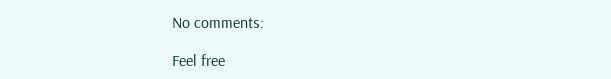No comments:

Feel free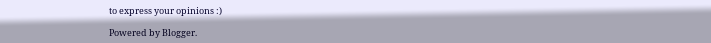to express your opinions :)

Powered by Blogger.